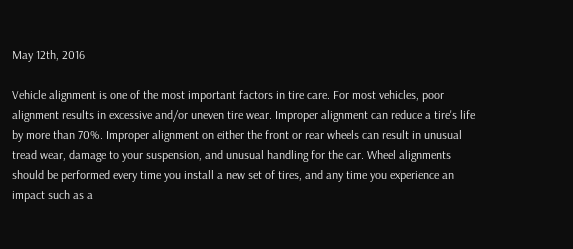May 12th, 2016

Vehicle alignment is one of the most important factors in tire care. For most vehicles, poor alignment results in excessive and/or uneven tire wear. Improper alignment can reduce a tire's life by more than 70%. Improper alignment on either the front or rear wheels can result in unusual tread wear, damage to your suspension, and unusual handling for the car. Wheel alignments should be performed every time you install a new set of tires, and any time you experience an impact such as a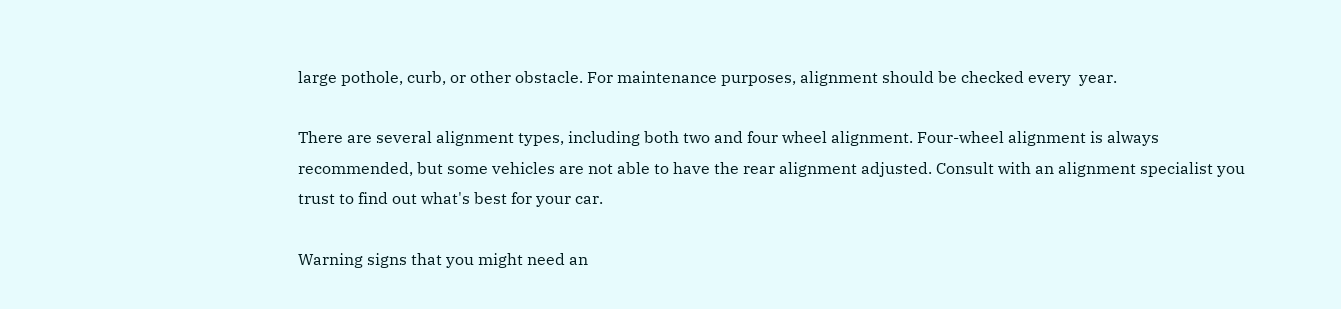large pothole, curb, or other obstacle. For maintenance purposes, alignment should be checked every  year.

There are several alignment types, including both two and four wheel alignment. Four-wheel alignment is always recommended, but some vehicles are not able to have the rear alignment adjusted. Consult with an alignment specialist you trust to find out what's best for your car.

Warning signs that you might need an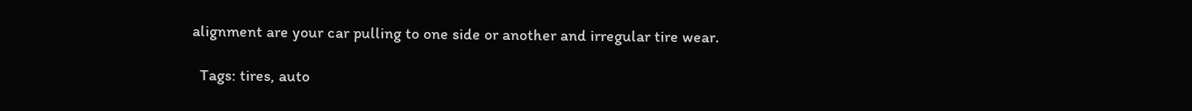alignment are your car pulling to one side or another and irregular tire wear.

  Tags: tires, auto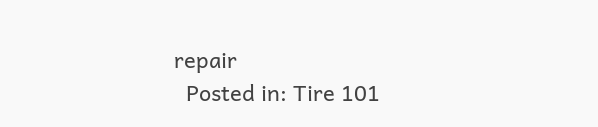repair
  Posted in: Tire 101